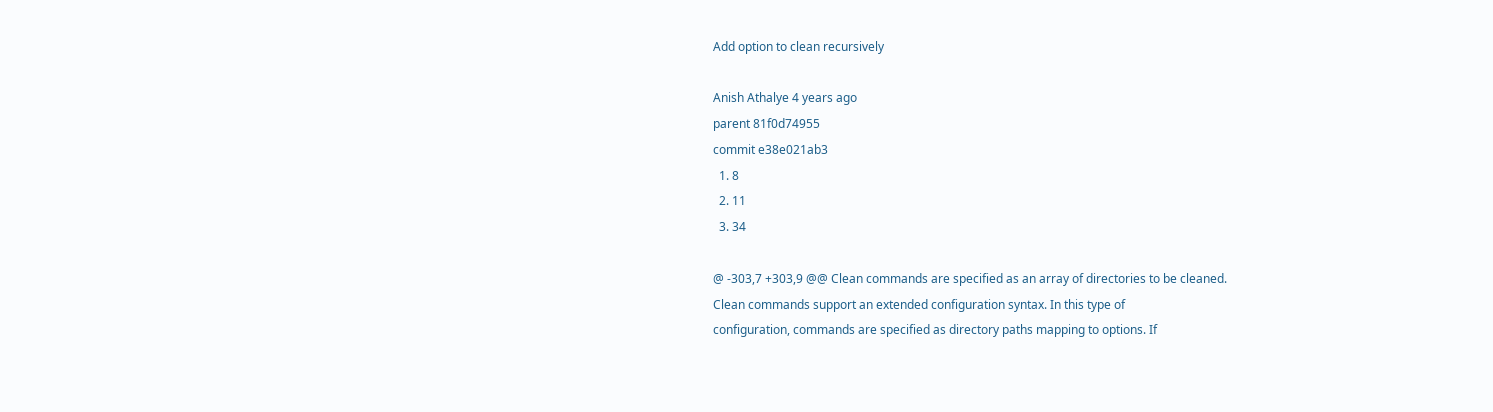Add option to clean recursively

Anish Athalye 4 years ago
parent 81f0d74955
commit e38e021ab3
  1. 8
  2. 11
  3. 34

@ -303,7 +303,9 @@ Clean commands are specified as an array of directories to be cleaned.
Clean commands support an extended configuration syntax. In this type of
configuration, commands are specified as directory paths mapping to options. If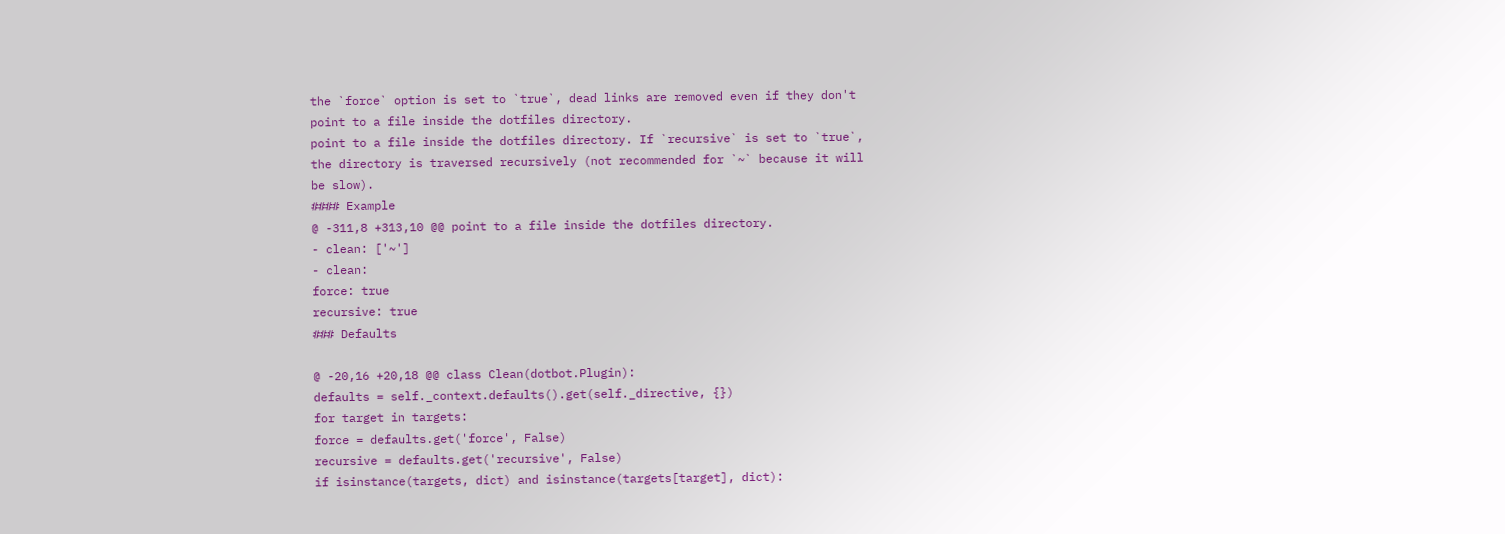the `force` option is set to `true`, dead links are removed even if they don't
point to a file inside the dotfiles directory.
point to a file inside the dotfiles directory. If `recursive` is set to `true`,
the directory is traversed recursively (not recommended for `~` because it will
be slow).
#### Example
@ -311,8 +313,10 @@ point to a file inside the dotfiles directory.
- clean: ['~']
- clean:
force: true
recursive: true
### Defaults

@ -20,16 +20,18 @@ class Clean(dotbot.Plugin):
defaults = self._context.defaults().get(self._directive, {})
for target in targets:
force = defaults.get('force', False)
recursive = defaults.get('recursive', False)
if isinstance(targets, dict) and isinstance(targets[target], dict):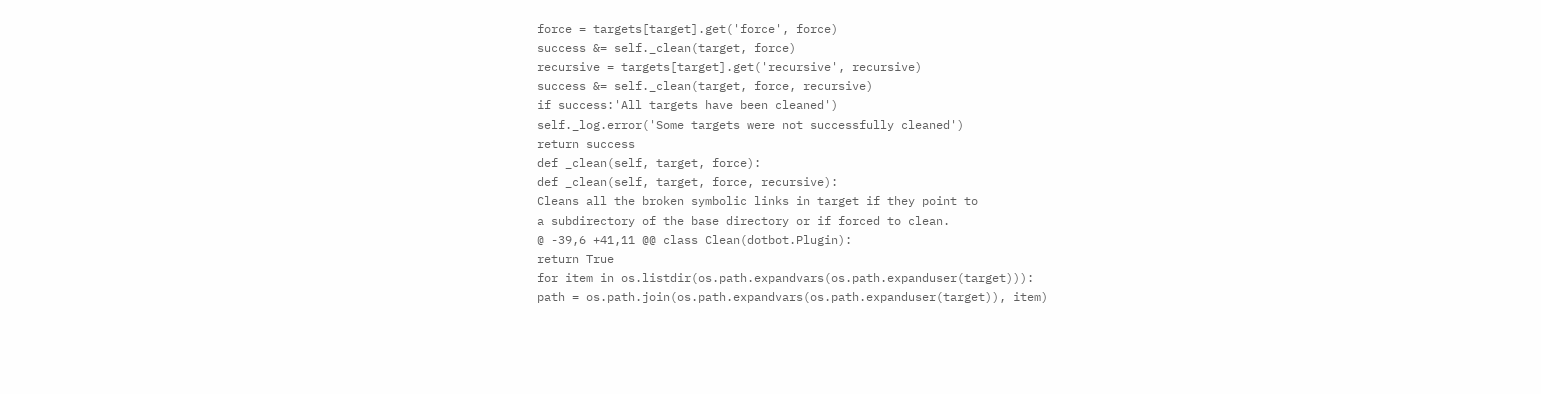force = targets[target].get('force', force)
success &= self._clean(target, force)
recursive = targets[target].get('recursive', recursive)
success &= self._clean(target, force, recursive)
if success:'All targets have been cleaned')
self._log.error('Some targets were not successfully cleaned')
return success
def _clean(self, target, force):
def _clean(self, target, force, recursive):
Cleans all the broken symbolic links in target if they point to
a subdirectory of the base directory or if forced to clean.
@ -39,6 +41,11 @@ class Clean(dotbot.Plugin):
return True
for item in os.listdir(os.path.expandvars(os.path.expanduser(target))):
path = os.path.join(os.path.expandvars(os.path.expanduser(target)), item)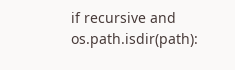if recursive and os.path.isdir(path):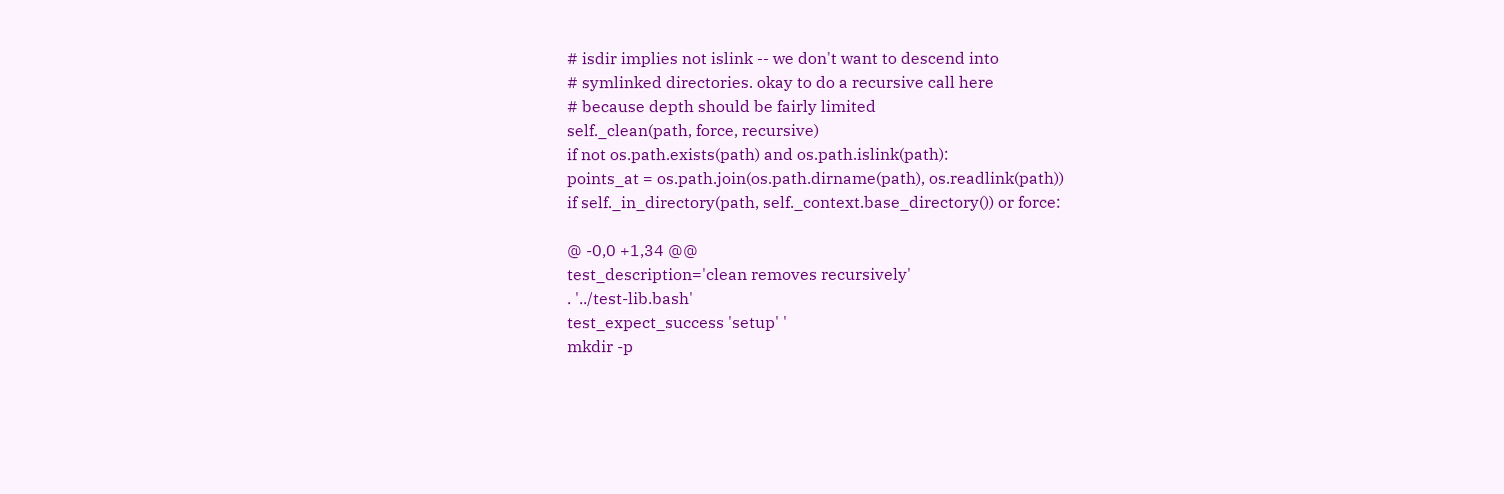# isdir implies not islink -- we don't want to descend into
# symlinked directories. okay to do a recursive call here
# because depth should be fairly limited
self._clean(path, force, recursive)
if not os.path.exists(path) and os.path.islink(path):
points_at = os.path.join(os.path.dirname(path), os.readlink(path))
if self._in_directory(path, self._context.base_directory()) or force:

@ -0,0 +1,34 @@
test_description='clean removes recursively'
. '../test-lib.bash'
test_expect_success 'setup' '
mkdir -p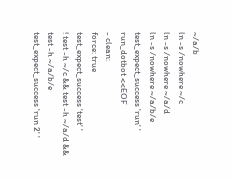~/a/b
ln -s /nowhere ~/c
ln -s /nowhere ~/a/d
ln -s /nowhere ~/a/b/e
test_expect_success 'run' '
run_dotbot <<EOF
- clean:
force: true
test_expect_success 'test' '
! test -h ~/c && test -h ~/a/d && test -h ~/a/b/e
test_expect_success 'run 2' '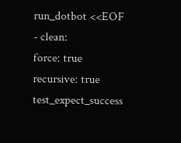run_dotbot <<EOF
- clean:
force: true
recursive: true
test_expect_success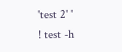'test 2' '
! test -h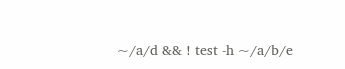~/a/d && ! test -h ~/a/b/e